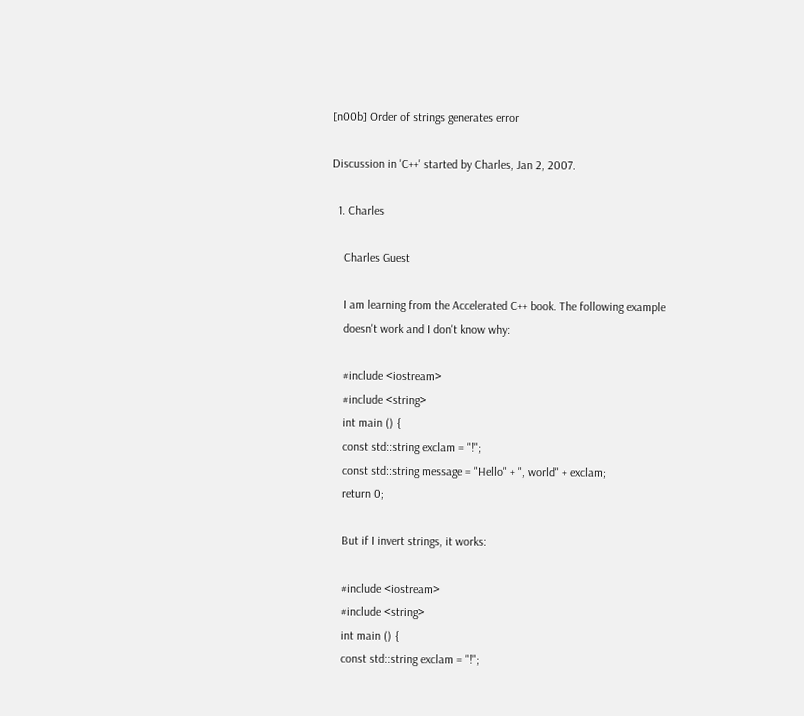[n00b] Order of strings generates error

Discussion in 'C++' started by Charles, Jan 2, 2007.

  1. Charles

    Charles Guest

    I am learning from the Accelerated C++ book. The following example
    doesn't work and I don't know why:

    #include <iostream>
    #include <string>
    int main () {
    const std::string exclam = "!";
    const std::string message = "Hello" + ", world" + exclam;
    return 0;

    But if I invert strings, it works:

    #include <iostream>
    #include <string>
    int main () {
    const std::string exclam = "!";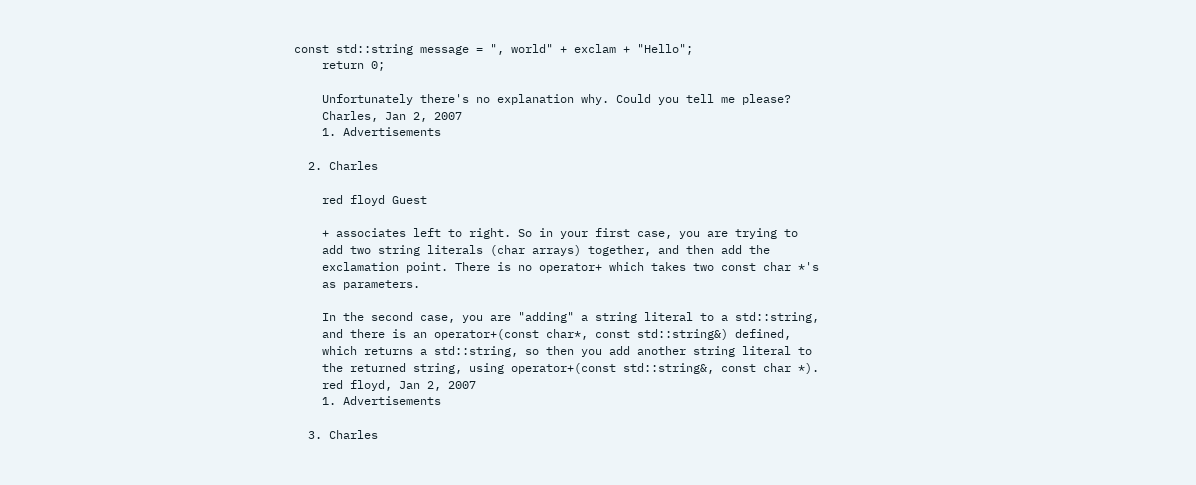const std::string message = ", world" + exclam + "Hello";
    return 0;

    Unfortunately there's no explanation why. Could you tell me please?
    Charles, Jan 2, 2007
    1. Advertisements

  2. Charles

    red floyd Guest

    + associates left to right. So in your first case, you are trying to
    add two string literals (char arrays) together, and then add the
    exclamation point. There is no operator+ which takes two const char *'s
    as parameters.

    In the second case, you are "adding" a string literal to a std::string,
    and there is an operator+(const char*, const std::string&) defined,
    which returns a std::string, so then you add another string literal to
    the returned string, using operator+(const std::string&, const char *).
    red floyd, Jan 2, 2007
    1. Advertisements

  3. Charles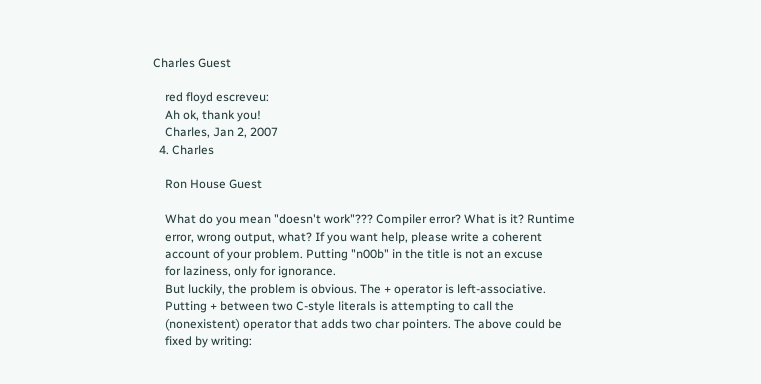Charles Guest

    red floyd escreveu:
    Ah ok, thank you!
    Charles, Jan 2, 2007
  4. Charles

    Ron House Guest

    What do you mean "doesn't work"??? Compiler error? What is it? Runtime
    error, wrong output, what? If you want help, please write a coherent
    account of your problem. Putting "n00b" in the title is not an excuse
    for laziness, only for ignorance.
    But luckily, the problem is obvious. The + operator is left-associative.
    Putting + between two C-style literals is attempting to call the
    (nonexistent) operator that adds two char pointers. The above could be
    fixed by writing: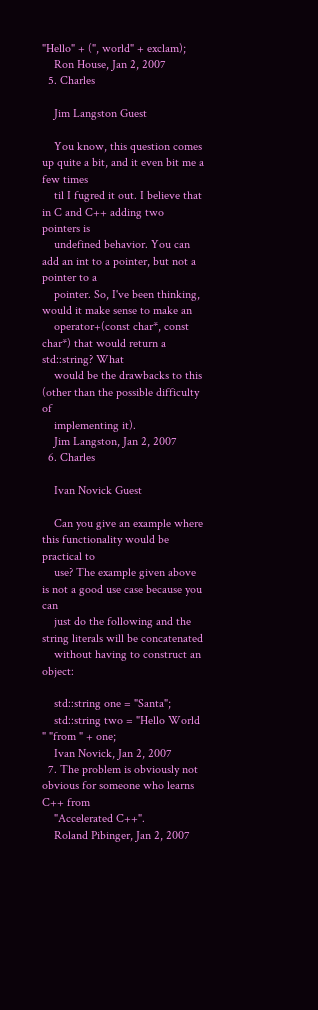"Hello" + (", world" + exclam);
    Ron House, Jan 2, 2007
  5. Charles

    Jim Langston Guest

    You know, this question comes up quite a bit, and it even bit me a few times
    til I fugred it out. I believe that in C and C++ adding two pointers is
    undefined behavior. You can add an int to a pointer, but not a pointer to a
    pointer. So, I've been thinking, would it make sense to make an
    operator+(const char*, const char*) that would return a std::string? What
    would be the drawbacks to this (other than the possible difficulty of
    implementing it).
    Jim Langston, Jan 2, 2007
  6. Charles

    Ivan Novick Guest

    Can you give an example where this functionality would be practical to
    use? The example given above is not a good use case because you can
    just do the following and the string literals will be concatenated
    without having to construct an object:

    std::string one = "Santa";
    std::string two = "Hello World " "from " + one;
    Ivan Novick, Jan 2, 2007
  7. The problem is obviously not obvious for someone who learns C++ from
    "Accelerated C++".
    Roland Pibinger, Jan 2, 2007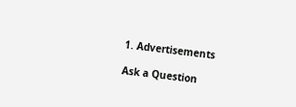1. Advertisements

Ask a Question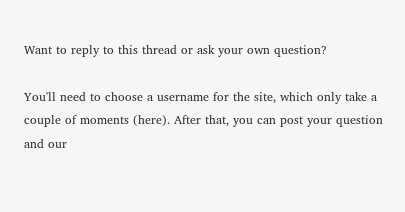Want to reply to this thread or ask your own question?

You'll need to choose a username for the site, which only take a couple of moments (here). After that, you can post your question and our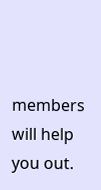members will help you out.